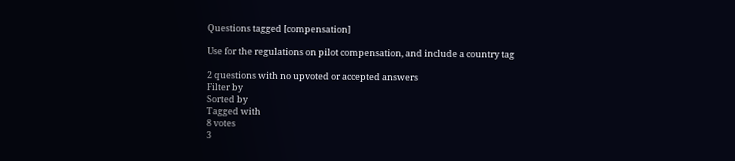Questions tagged [compensation]

Use for the regulations on pilot compensation, and include a country tag

2 questions with no upvoted or accepted answers
Filter by
Sorted by
Tagged with
8 votes
3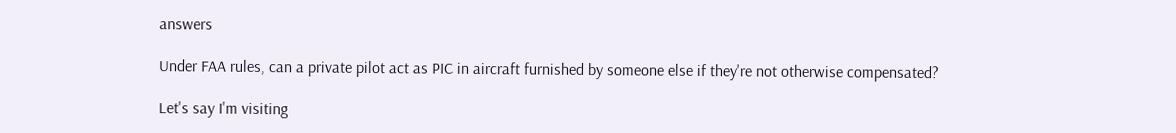answers

Under FAA rules, can a private pilot act as PIC in aircraft furnished by someone else if they're not otherwise compensated?

Let's say I'm visiting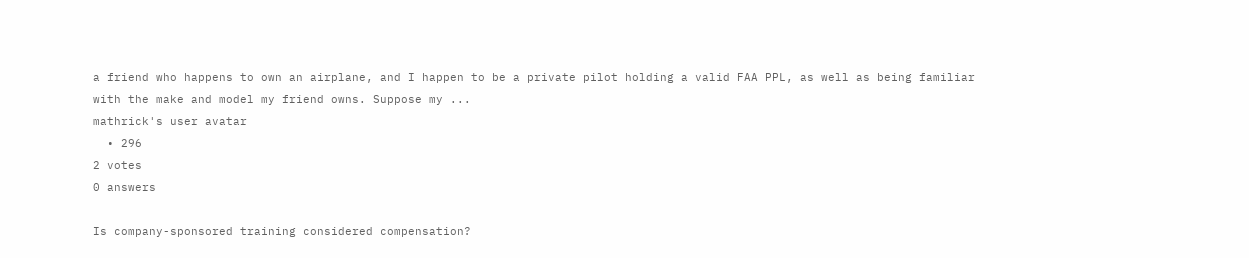a friend who happens to own an airplane, and I happen to be a private pilot holding a valid FAA PPL, as well as being familiar with the make and model my friend owns. Suppose my ...
mathrick's user avatar
  • 296
2 votes
0 answers

Is company-sponsored training considered compensation?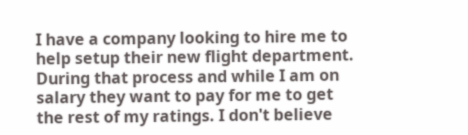I have a company looking to hire me to help setup their new flight department. During that process and while I am on salary they want to pay for me to get the rest of my ratings. I don't believe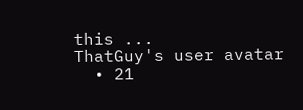this ...
ThatGuy's user avatar
  • 21